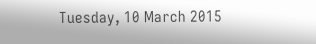Tuesday, 10 March 2015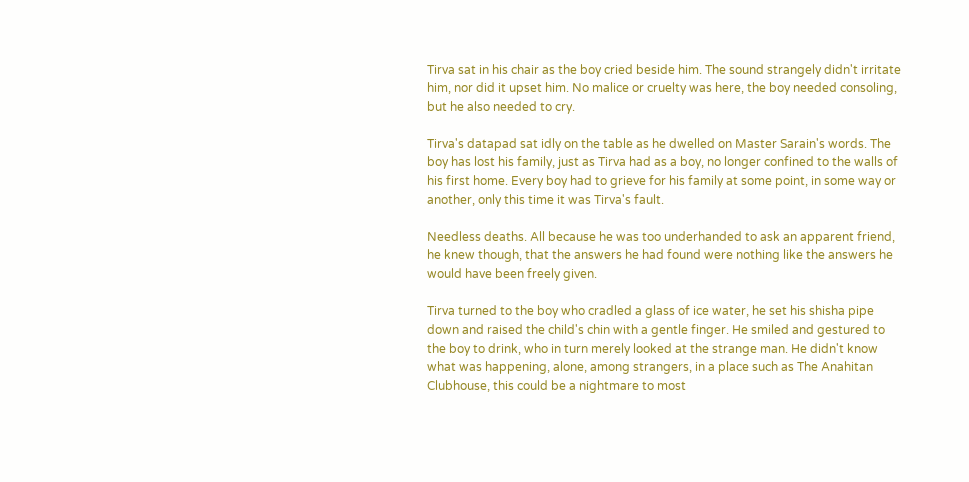Tirva sat in his chair as the boy cried beside him. The sound strangely didn't irritate him, nor did it upset him. No malice or cruelty was here, the boy needed consoling, but he also needed to cry.

Tirva's datapad sat idly on the table as he dwelled on Master Sarain's words. The boy has lost his family, just as Tirva had as a boy, no longer confined to the walls of his first home. Every boy had to grieve for his family at some point, in some way or another, only this time it was Tirva's fault.

Needless deaths. All because he was too underhanded to ask an apparent friend, he knew though, that the answers he had found were nothing like the answers he would have been freely given.

Tirva turned to the boy who cradled a glass of ice water, he set his shisha pipe down and raised the child's chin with a gentle finger. He smiled and gestured to the boy to drink, who in turn merely looked at the strange man. He didn't know what was happening, alone, among strangers, in a place such as The Anahitan Clubhouse, this could be a nightmare to most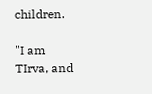children.

"I am TIrva, and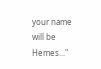your name will be Hemes..."